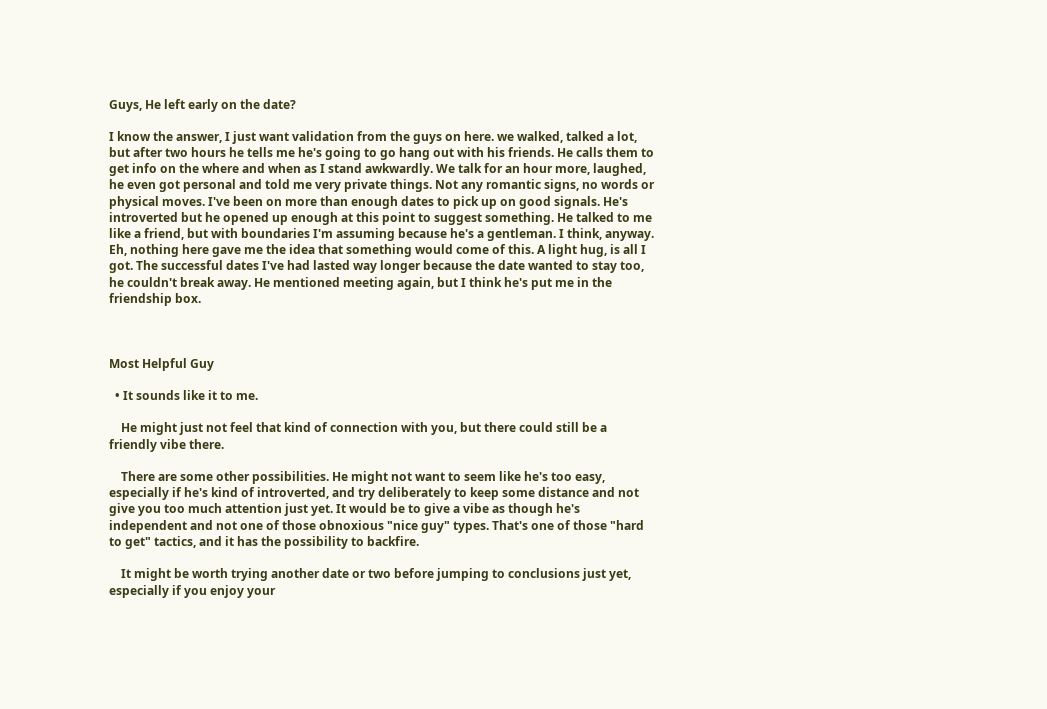Guys, He left early on the date?

I know the answer, I just want validation from the guys on here. we walked, talked a lot, but after two hours he tells me he's going to go hang out with his friends. He calls them to get info on the where and when as I stand awkwardly. We talk for an hour more, laughed, he even got personal and told me very private things. Not any romantic signs, no words or physical moves. I've been on more than enough dates to pick up on good signals. He's introverted but he opened up enough at this point to suggest something. He talked to me like a friend, but with boundaries I'm assuming because he's a gentleman. I think, anyway. Eh, nothing here gave me the idea that something would come of this. A light hug, is all I got. The successful dates I've had lasted way longer because the date wanted to stay too, he couldn't break away. He mentioned meeting again, but I think he's put me in the friendship box.



Most Helpful Guy

  • It sounds like it to me.

    He might just not feel that kind of connection with you, but there could still be a friendly vibe there.

    There are some other possibilities. He might not want to seem like he's too easy, especially if he's kind of introverted, and try deliberately to keep some distance and not give you too much attention just yet. It would be to give a vibe as though he's independent and not one of those obnoxious "nice guy" types. That's one of those "hard to get" tactics, and it has the possibility to backfire.

    It might be worth trying another date or two before jumping to conclusions just yet, especially if you enjoy your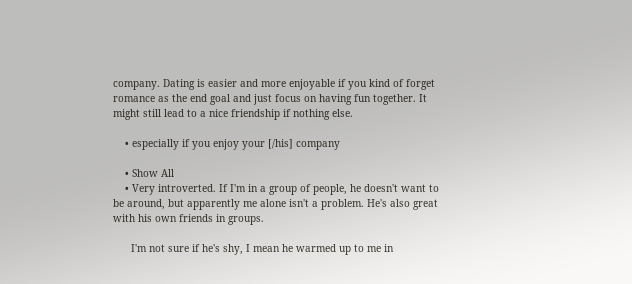company. Dating is easier and more enjoyable if you kind of forget romance as the end goal and just focus on having fun together. It might still lead to a nice friendship if nothing else.

    • especially if you enjoy your [/his] company

    • Show All
    • Very introverted. If I'm in a group of people, he doesn't want to be around, but apparently me alone isn't a problem. He's also great with his own friends in groups.

      I'm not sure if he's shy, I mean he warmed up to me in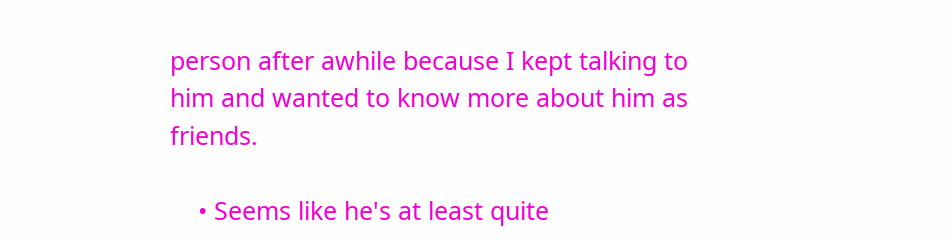person after awhile because I kept talking to him and wanted to know more about him as friends.

    • Seems like he's at least quite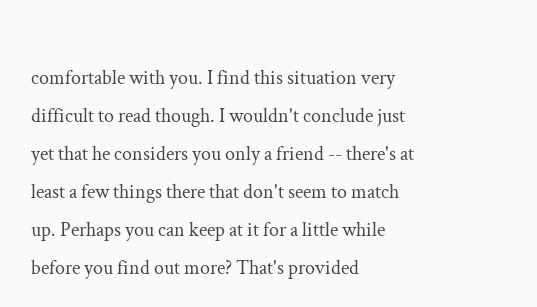comfortable with you. I find this situation very difficult to read though. I wouldn't conclude just yet that he considers you only a friend -- there's at least a few things there that don't seem to match up. Perhaps you can keep at it for a little while before you find out more? That's provided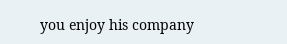you enjoy his company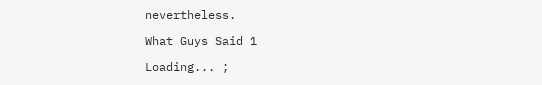nevertheless.

What Guys Said 1

Loading... ;